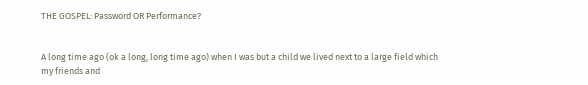THE GOSPEL: Password OR Performance?


A long time ago (ok a long, long time ago) when I was but a child we lived next to a large field which my friends and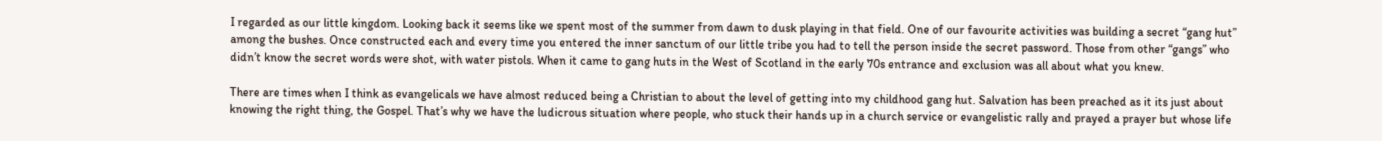I regarded as our little kingdom. Looking back it seems like we spent most of the summer from dawn to dusk playing in that field. One of our favourite activities was building a secret “gang hut” among the bushes. Once constructed each and every time you entered the inner sanctum of our little tribe you had to tell the person inside the secret password. Those from other “gangs” who didn’t know the secret words were shot, with water pistols. When it came to gang huts in the West of Scotland in the early 70s entrance and exclusion was all about what you knew.

There are times when I think as evangelicals we have almost reduced being a Christian to about the level of getting into my childhood gang hut. Salvation has been preached as it its just about knowing the right thing, the Gospel. That’s why we have the ludicrous situation where people, who stuck their hands up in a church service or evangelistic rally and prayed a prayer but whose life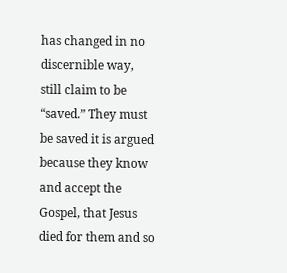has changed in no discernible way, still claim to be “saved.” They must be saved it is argued because they know and accept the Gospel, that Jesus died for them and so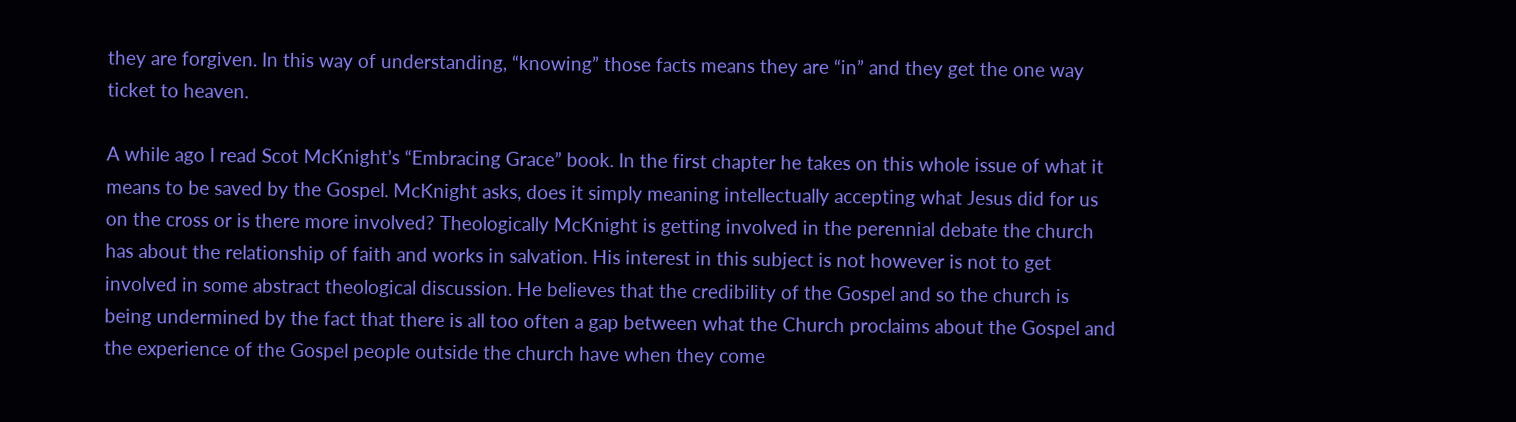they are forgiven. In this way of understanding, “knowing” those facts means they are “in” and they get the one way ticket to heaven.

A while ago I read Scot McKnight’s “Embracing Grace” book. In the first chapter he takes on this whole issue of what it means to be saved by the Gospel. McKnight asks, does it simply meaning intellectually accepting what Jesus did for us on the cross or is there more involved? Theologically McKnight is getting involved in the perennial debate the church has about the relationship of faith and works in salvation. His interest in this subject is not however is not to get involved in some abstract theological discussion. He believes that the credibility of the Gospel and so the church is being undermined by the fact that there is all too often a gap between what the Church proclaims about the Gospel and the experience of the Gospel people outside the church have when they come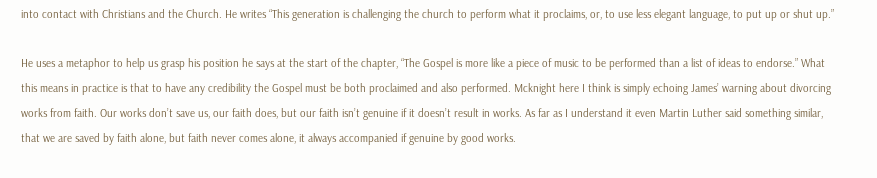into contact with Christians and the Church. He writes “This generation is challenging the church to perform what it proclaims, or, to use less elegant language, to put up or shut up.”

He uses a metaphor to help us grasp his position he says at the start of the chapter, “The Gospel is more like a piece of music to be performed than a list of ideas to endorse.” What this means in practice is that to have any credibility the Gospel must be both proclaimed and also performed. Mcknight here I think is simply echoing James’ warning about divorcing works from faith. Our works don’t save us, our faith does, but our faith isn’t genuine if it doesn’t result in works. As far as I understand it even Martin Luther said something similar, that we are saved by faith alone, but faith never comes alone, it always accompanied if genuine by good works.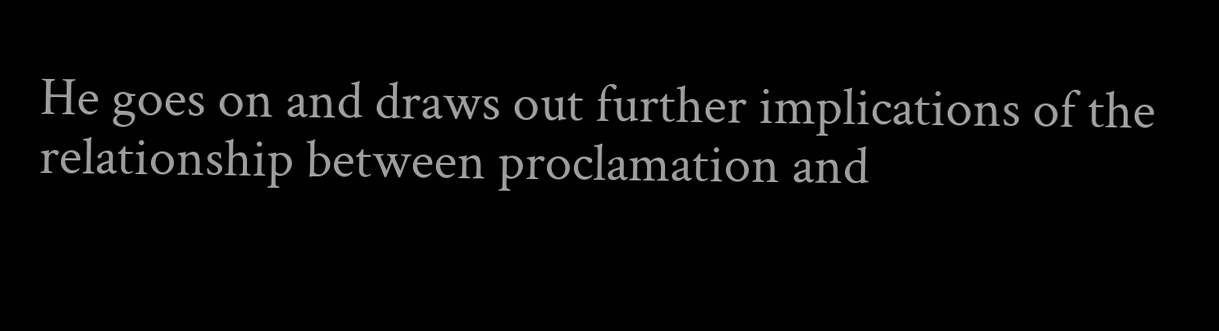He goes on and draws out further implications of the relationship between proclamation and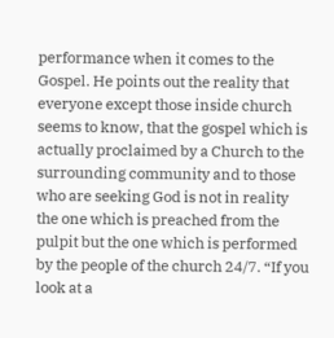performance when it comes to the Gospel. He points out the reality that everyone except those inside church seems to know, that the gospel which is actually proclaimed by a Church to the surrounding community and to those who are seeking God is not in reality the one which is preached from the pulpit but the one which is performed by the people of the church 24/7. “If you look at a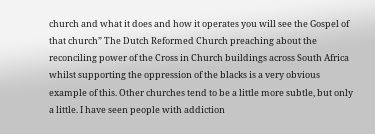church and what it does and how it operates you will see the Gospel of that church” The Dutch Reformed Church preaching about the reconciling power of the Cross in Church buildings across South Africa whilst supporting the oppression of the blacks is a very obvious example of this. Other churches tend to be a little more subtle, but only a little. I have seen people with addiction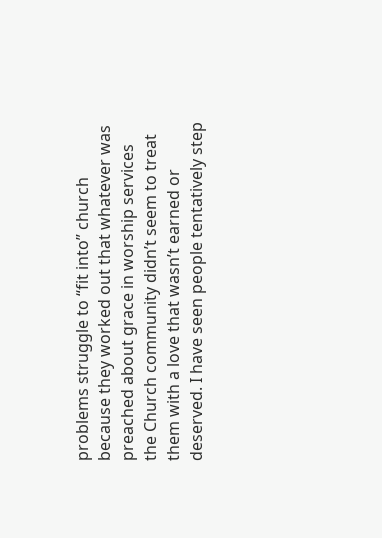problems struggle to “fit into” church because they worked out that whatever was preached about grace in worship services the Church community didn’t seem to treat them with a love that wasn’t earned or deserved. I have seen people tentatively step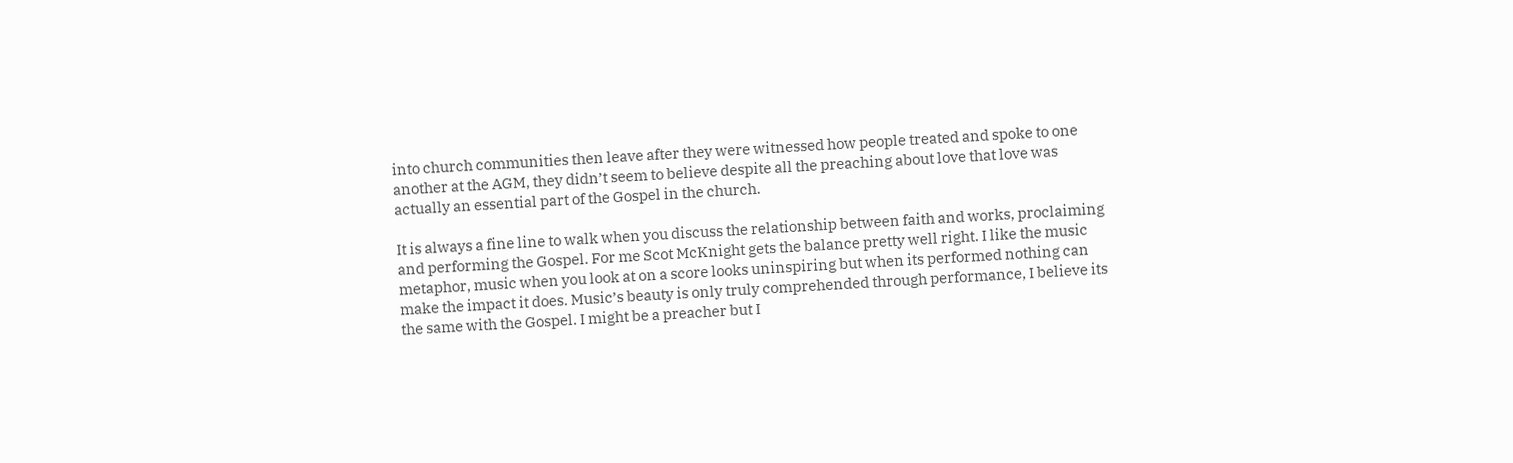into church communities then leave after they were witnessed how people treated and spoke to one another at the AGM, they didn’t seem to believe despite all the preaching about love that love was actually an essential part of the Gospel in the church.

It is always a fine line to walk when you discuss the relationship between faith and works, proclaiming and performing the Gospel. For me Scot McKnight gets the balance pretty well right. I like the music metaphor, music when you look at on a score looks uninspiring but when its performed nothing can make the impact it does. Music’s beauty is only truly comprehended through performance, I believe its the same with the Gospel. I might be a preacher but I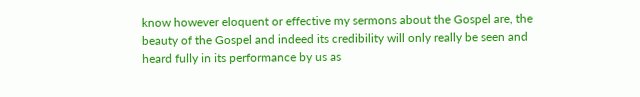know however eloquent or effective my sermons about the Gospel are, the beauty of the Gospel and indeed its credibility will only really be seen and heard fully in its performance by us as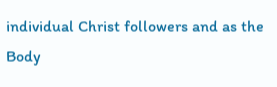individual Christ followers and as the Body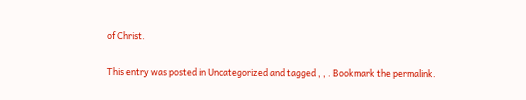of Christ.

This entry was posted in Uncategorized and tagged , , . Bookmark the permalink.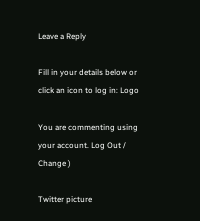Leave a Reply

Fill in your details below or click an icon to log in: Logo

You are commenting using your account. Log Out /  Change )

Twitter picture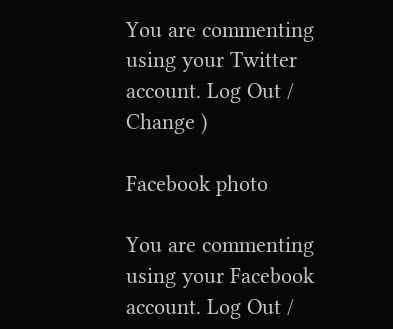You are commenting using your Twitter account. Log Out /  Change )

Facebook photo

You are commenting using your Facebook account. Log Out /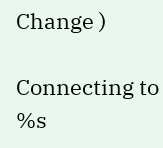Change )

Connecting to %s